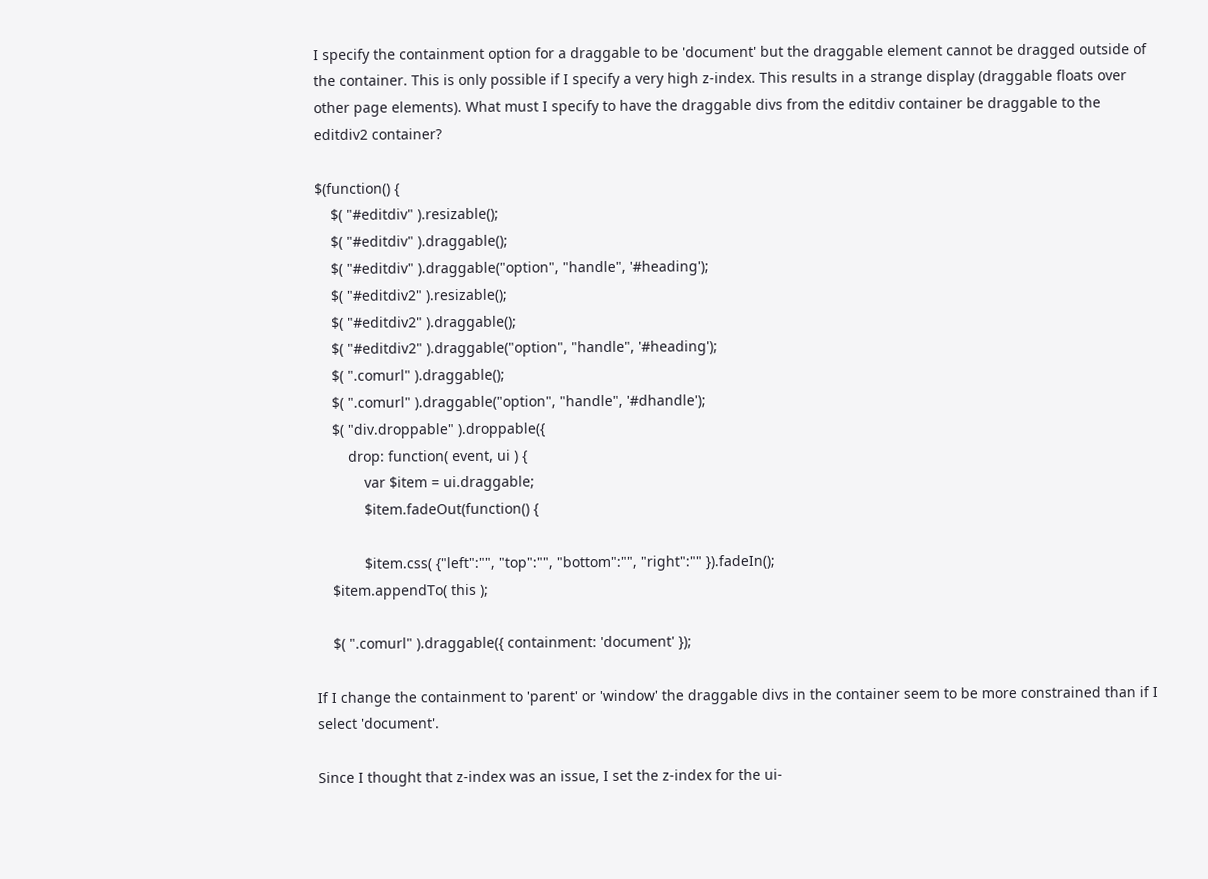I specify the containment option for a draggable to be 'document' but the draggable element cannot be dragged outside of the container. This is only possible if I specify a very high z-index. This results in a strange display (draggable floats over other page elements). What must I specify to have the draggable divs from the editdiv container be draggable to the editdiv2 container?

$(function() {
    $( "#editdiv" ).resizable();
    $( "#editdiv" ).draggable();
    $( "#editdiv" ).draggable("option", "handle", '#heading');
    $( "#editdiv2" ).resizable();
    $( "#editdiv2" ).draggable();
    $( "#editdiv2" ).draggable("option", "handle", '#heading');
    $( ".comurl" ).draggable();
    $( ".comurl" ).draggable("option", "handle", '#dhandle');
    $( "div.droppable" ).droppable({
        drop: function( event, ui ) {
            var $item = ui.draggable;
            $item.fadeOut(function() {

            $item.css( {"left":"", "top":"", "bottom":"", "right":"" }).fadeIn();
    $item.appendTo( this );

    $( ".comurl" ).draggable({ containment: 'document' });

If I change the containment to 'parent' or 'window' the draggable divs in the container seem to be more constrained than if I select 'document'.

Since I thought that z-index was an issue, I set the z-index for the ui-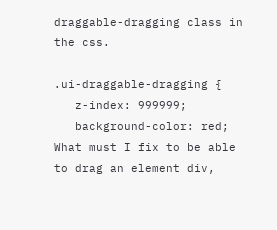draggable-dragging class in the css.

.ui-draggable-dragging {
   z-index: 999999;
   background-color: red;
What must I fix to be able to drag an element div,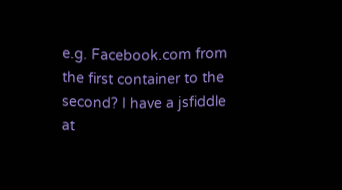e.g. Facebook.com from the first container to the second? I have a jsfiddle at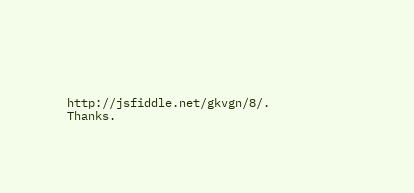http://jsfiddle.net/gkvgn/8/. Thanks.